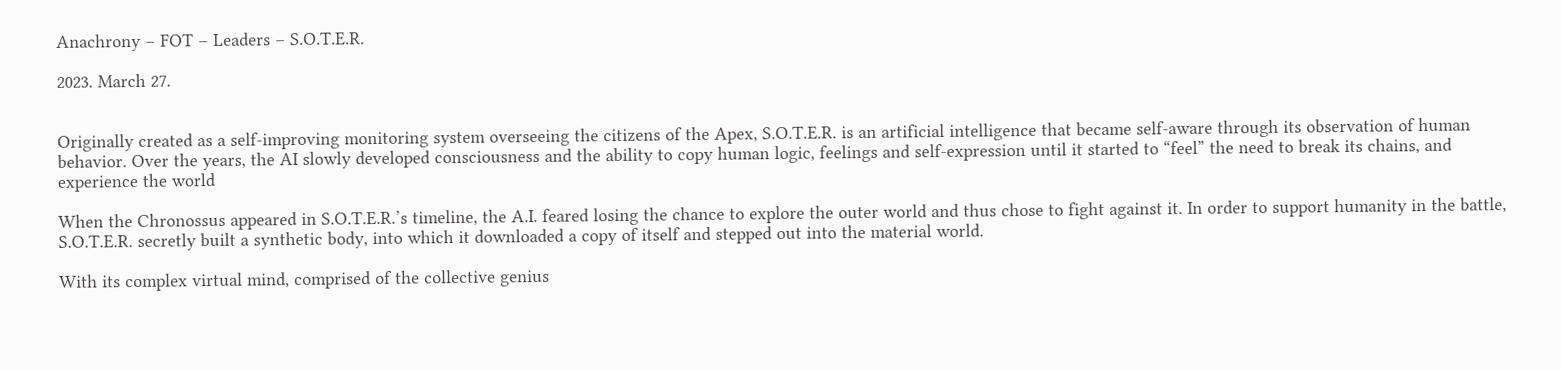Anachrony – FOT – Leaders – S.O.T.E.R.

2023. March 27.


Originally created as a self-improving monitoring system overseeing the citizens of the Apex, S.O.T.E.R. is an artificial intelligence that became self-aware through its observation of human behavior. Over the years, the AI slowly developed consciousness and the ability to copy human logic, feelings and self-expression until it started to “feel” the need to break its chains, and experience the world

When the Chronossus appeared in S.O.T.E.R.’s timeline, the A.I. feared losing the chance to explore the outer world and thus chose to fight against it. In order to support humanity in the battle, S.O.T.E.R. secretly built a synthetic body, into which it downloaded a copy of itself and stepped out into the material world.

With its complex virtual mind, comprised of the collective genius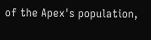of the Apex's population,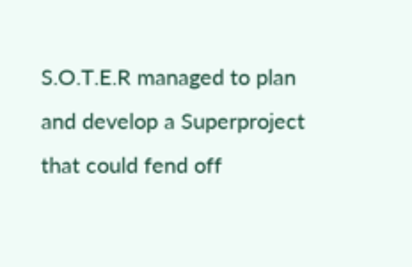S.O.T.E.R managed to plan and develop a Superproject that could fend off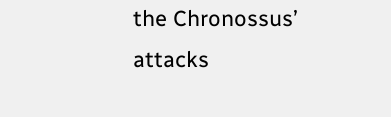the Chronossus’ attacks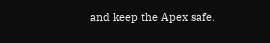and keep the Apex safe.